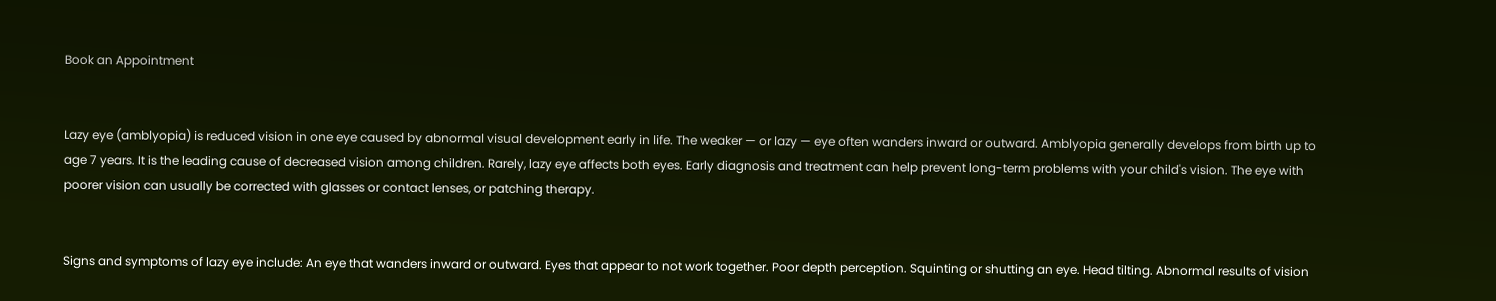Book an Appointment


Lazy eye (amblyopia) is reduced vision in one eye caused by abnormal visual development early in life. The weaker — or lazy — eye often wanders inward or outward. Amblyopia generally develops from birth up to age 7 years. It is the leading cause of decreased vision among children. Rarely, lazy eye affects both eyes. Early diagnosis and treatment can help prevent long-term problems with your child's vision. The eye with poorer vision can usually be corrected with glasses or contact lenses, or patching therapy.


Signs and symptoms of lazy eye include: An eye that wanders inward or outward. Eyes that appear to not work together. Poor depth perception. Squinting or shutting an eye. Head tilting. Abnormal results of vision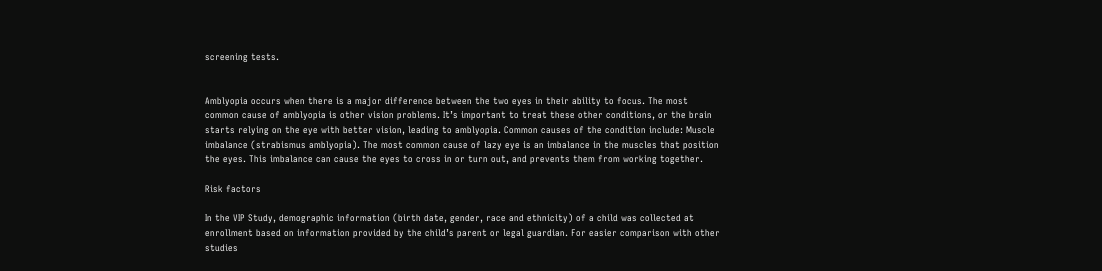screening tests.


Amblyopia occurs when there is a major difference between the two eyes in their ability to focus. The most common cause of amblyopia is other vision problems. It’s important to treat these other conditions, or the brain starts relying on the eye with better vision, leading to amblyopia. Common causes of the condition include: Muscle imbalance (strabismus amblyopia). The most common cause of lazy eye is an imbalance in the muscles that position the eyes. This imbalance can cause the eyes to cross in or turn out, and prevents them from working together.

Risk factors

In the VIP Study, demographic information (birth date, gender, race and ethnicity) of a child was collected at enrollment based on information provided by the child’s parent or legal guardian. For easier comparison with other studies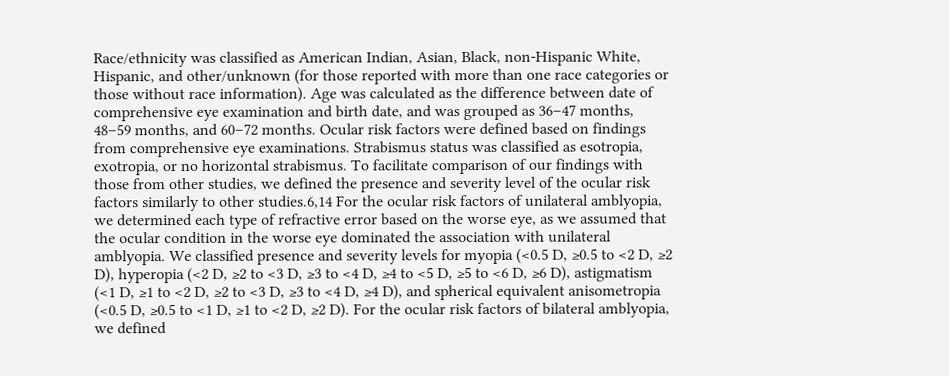Race/ethnicity was classified as American Indian, Asian, Black, non-Hispanic White, Hispanic, and other/unknown (for those reported with more than one race categories or those without race information). Age was calculated as the difference between date of comprehensive eye examination and birth date, and was grouped as 36–47 months, 48–59 months, and 60–72 months. Ocular risk factors were defined based on findings from comprehensive eye examinations. Strabismus status was classified as esotropia, exotropia, or no horizontal strabismus. To facilitate comparison of our findings with those from other studies, we defined the presence and severity level of the ocular risk factors similarly to other studies.6,14 For the ocular risk factors of unilateral amblyopia, we determined each type of refractive error based on the worse eye, as we assumed that the ocular condition in the worse eye dominated the association with unilateral amblyopia. We classified presence and severity levels for myopia (<0.5 D, ≥0.5 to <2 D, ≥2 D), hyperopia (<2 D, ≥2 to <3 D, ≥3 to <4 D, ≥4 to <5 D, ≥5 to <6 D, ≥6 D), astigmatism (<1 D, ≥1 to <2 D, ≥2 to <3 D, ≥3 to <4 D, ≥4 D), and spherical equivalent anisometropia (<0.5 D, ≥0.5 to <1 D, ≥1 to <2 D, ≥2 D). For the ocular risk factors of bilateral amblyopia, we defined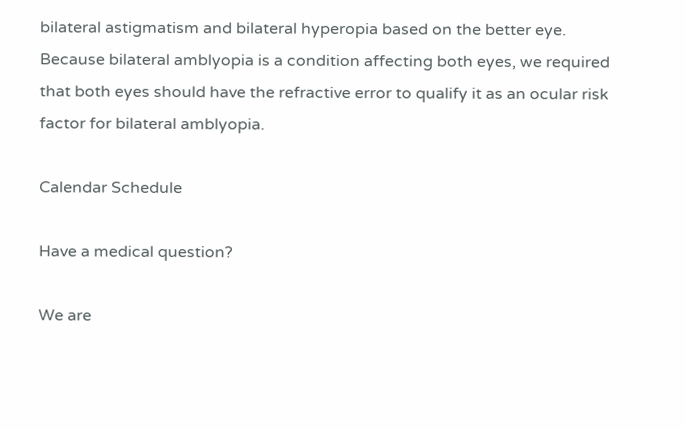bilateral astigmatism and bilateral hyperopia based on the better eye. Because bilateral amblyopia is a condition affecting both eyes, we required that both eyes should have the refractive error to qualify it as an ocular risk factor for bilateral amblyopia.

Calendar Schedule

Have a medical question?

We are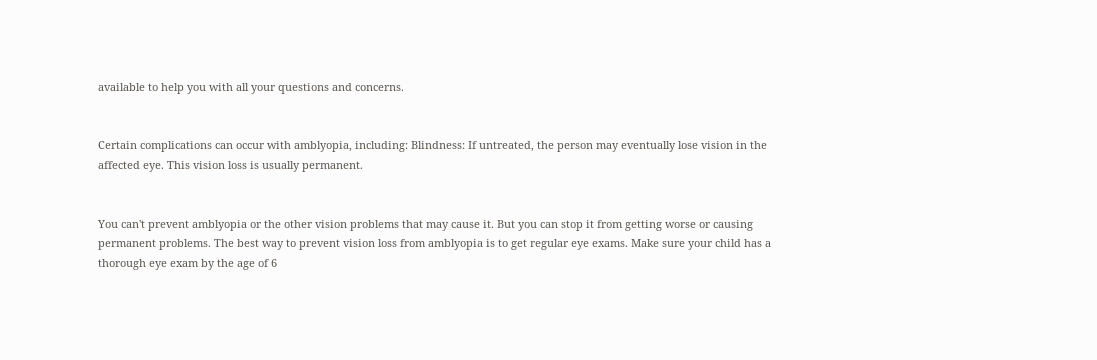available to help you with all your questions and concerns.


Certain complications can occur with amblyopia, including: Blindness: If untreated, the person may eventually lose vision in the affected eye. This vision loss is usually permanent.


You can't prevent amblyopia or the other vision problems that may cause it. But you can stop it from getting worse or causing permanent problems. The best way to prevent vision loss from amblyopia is to get regular eye exams. Make sure your child has a thorough eye exam by the age of 6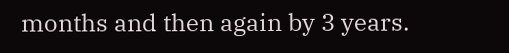months and then again by 3 years.